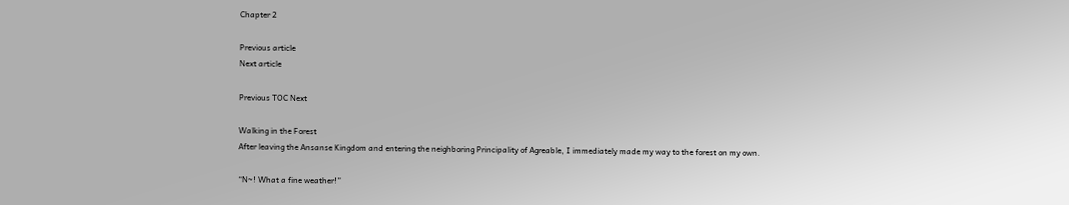Chapter 2

Previous article
Next article

Previous TOC Next

Walking in the Forest
After leaving the Ansanse Kingdom and entering the neighboring Principality of Agreable, I immediately made my way to the forest on my own.

“N~! What a fine weather!”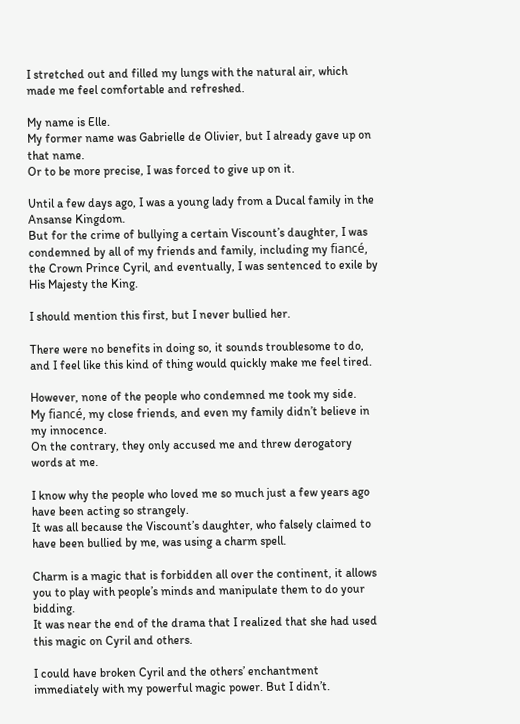I stretched out and filled my lungs with the natural air, which made me feel comfortable and refreshed.

My name is Elle.
My former name was Gabrielle de Olivier, but I already gave up on that name.
Or to be more precise, I was forced to give up on it.

Until a few days ago, I was a young lady from a Ducal family in the Ansanse Kingdom.
But for the crime of bullying a certain Viscount’s daughter, I was condemned by all of my friends and family, including my fiancé, the Crown Prince Cyril, and eventually, I was sentenced to exile by His Majesty the King.

I should mention this first, but I never bullied her.

There were no benefits in doing so, it sounds troublesome to do, and I feel like this kind of thing would quickly make me feel tired.

However, none of the people who condemned me took my side.
My fiancé, my close friends, and even my family didn’t believe in my innocence.
On the contrary, they only accused me and threw derogatory words at me.

I know why the people who loved me so much just a few years ago have been acting so strangely.
It was all because the Viscount’s daughter, who falsely claimed to have been bullied by me, was using a charm spell.

Charm is a magic that is forbidden all over the continent, it allows you to play with people’s minds and manipulate them to do your bidding.
It was near the end of the drama that I realized that she had used this magic on Cyril and others.

I could have broken Cyril and the others’ enchantment immediately with my powerful magic power. But I didn’t.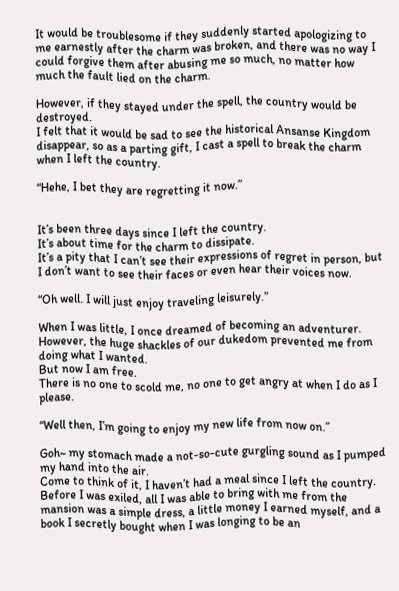It would be troublesome if they suddenly started apologizing to me earnestly after the charm was broken, and there was no way I could forgive them after abusing me so much, no matter how much the fault lied on the charm.

However, if they stayed under the spell, the country would be destroyed.
I felt that it would be sad to see the historical Ansanse Kingdom disappear, so as a parting gift, I cast a spell to break the charm when I left the country.

“Hehe, I bet they are regretting it now.”


It’s been three days since I left the country.
It’s about time for the charm to dissipate.
It’s a pity that I can’t see their expressions of regret in person, but I don’t want to see their faces or even hear their voices now.

“Oh well. I will just enjoy traveling leisurely.”

When I was little, I once dreamed of becoming an adventurer.
However, the huge shackles of our dukedom prevented me from doing what I wanted.
But now I am free.
There is no one to scold me, no one to get angry at when I do as I please.

“Well then, I’m going to enjoy my new life from now on.”

Goh~ my stomach made a not-so-cute gurgling sound as I pumped my hand into the air.
Come to think of it, I haven’t had a meal since I left the country.
Before I was exiled, all I was able to bring with me from the mansion was a simple dress, a little money I earned myself, and a book I secretly bought when I was longing to be an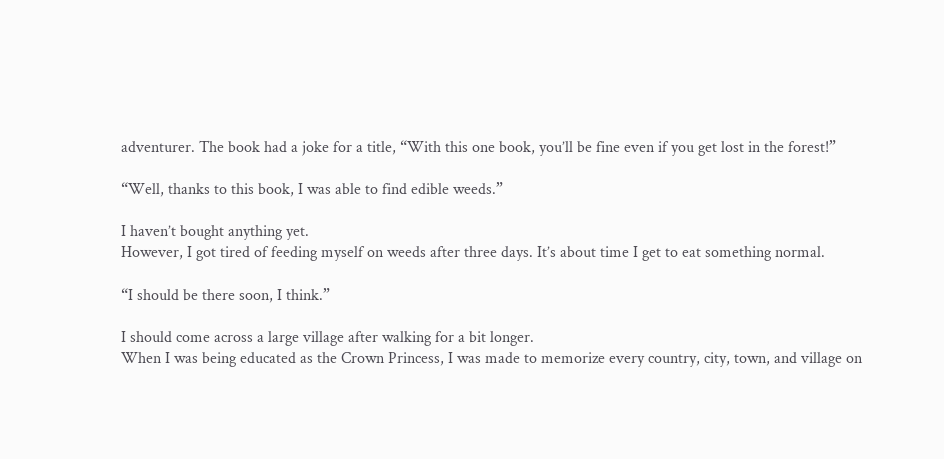adventurer. The book had a joke for a title, “With this one book, you’ll be fine even if you get lost in the forest!”

“Well, thanks to this book, I was able to find edible weeds.”

I haven’t bought anything yet.
However, I got tired of feeding myself on weeds after three days. It’s about time I get to eat something normal.

“I should be there soon, I think.”

I should come across a large village after walking for a bit longer.
When I was being educated as the Crown Princess, I was made to memorize every country, city, town, and village on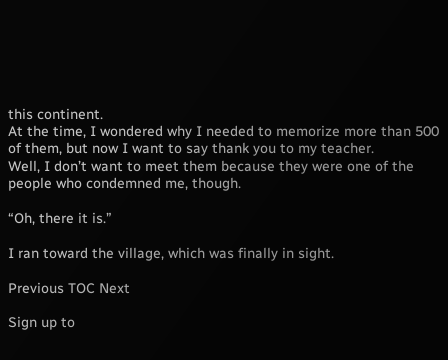this continent.
At the time, I wondered why I needed to memorize more than 500 of them, but now I want to say thank you to my teacher.
Well, I don’t want to meet them because they were one of the people who condemned me, though.

“Oh, there it is.”

I ran toward the village, which was finally in sight.

Previous TOC Next

Sign up to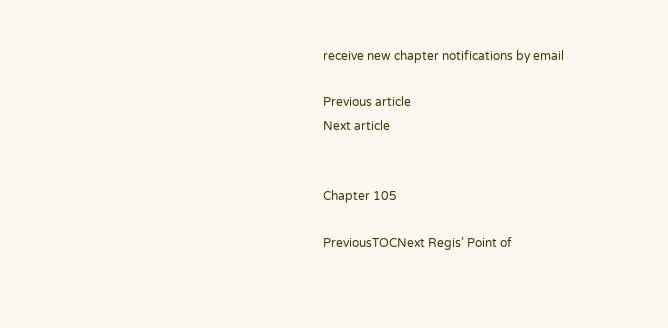receive new chapter notifications by email

Previous article
Next article


Chapter 105

PreviousTOCNext Regis’ Point of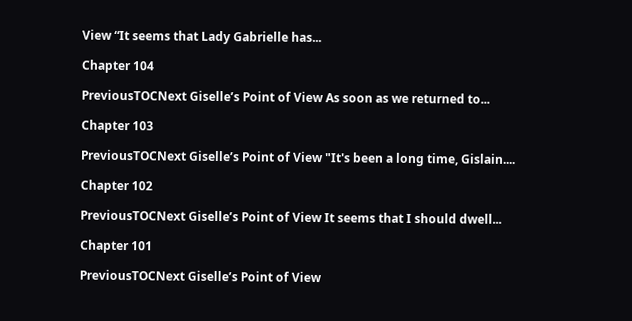View “It seems that Lady Gabrielle has...

Chapter 104

PreviousTOCNext Giselle’s Point of View As soon as we returned to...

Chapter 103

PreviousTOCNext Giselle’s Point of View "It's been a long time, Gislain....

Chapter 102

PreviousTOCNext Giselle’s Point of View It seems that I should dwell...

Chapter 101

PreviousTOCNext Giselle’s Point of View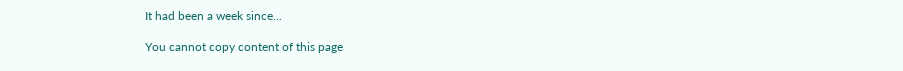It had been a week since...

You cannot copy content of this page